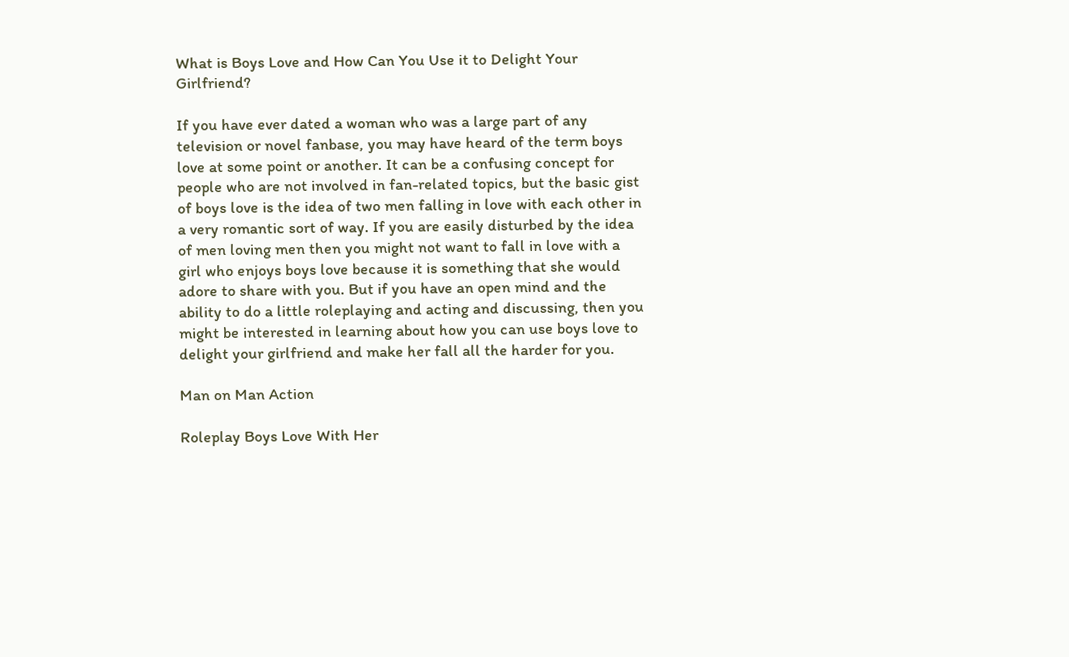What is Boys Love and How Can You Use it to Delight Your Girlfriend?

If you have ever dated a woman who was a large part of any television or novel fanbase, you may have heard of the term boys love at some point or another. It can be a confusing concept for people who are not involved in fan-related topics, but the basic gist of boys love is the idea of two men falling in love with each other in a very romantic sort of way. If you are easily disturbed by the idea of men loving men then you might not want to fall in love with a girl who enjoys boys love because it is something that she would adore to share with you. But if you have an open mind and the ability to do a little roleplaying and acting and discussing, then you might be interested in learning about how you can use boys love to delight your girlfriend and make her fall all the harder for you.

Man on Man Action

Roleplay Boys Love With Her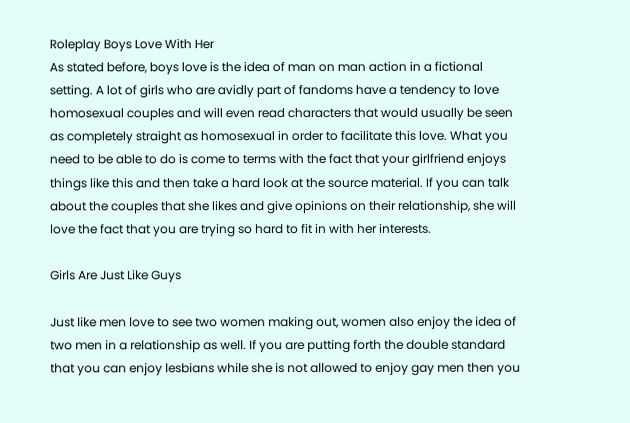Roleplay Boys Love With Her
As stated before, boys love is the idea of man on man action in a fictional setting. A lot of girls who are avidly part of fandoms have a tendency to love homosexual couples and will even read characters that would usually be seen as completely straight as homosexual in order to facilitate this love. What you need to be able to do is come to terms with the fact that your girlfriend enjoys things like this and then take a hard look at the source material. If you can talk about the couples that she likes and give opinions on their relationship, she will love the fact that you are trying so hard to fit in with her interests.

Girls Are Just Like Guys

Just like men love to see two women making out, women also enjoy the idea of two men in a relationship as well. If you are putting forth the double standard that you can enjoy lesbians while she is not allowed to enjoy gay men then you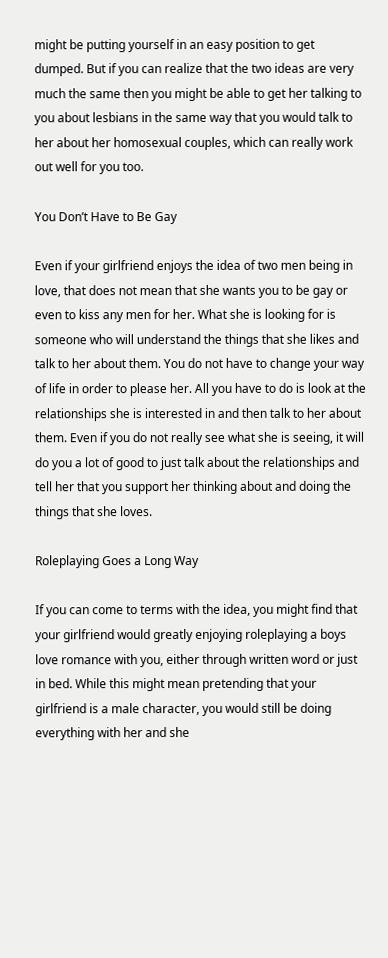might be putting yourself in an easy position to get dumped. But if you can realize that the two ideas are very much the same then you might be able to get her talking to you about lesbians in the same way that you would talk to her about her homosexual couples, which can really work out well for you too.

You Don’t Have to Be Gay

Even if your girlfriend enjoys the idea of two men being in love, that does not mean that she wants you to be gay or even to kiss any men for her. What she is looking for is someone who will understand the things that she likes and talk to her about them. You do not have to change your way of life in order to please her. All you have to do is look at the relationships she is interested in and then talk to her about them. Even if you do not really see what she is seeing, it will do you a lot of good to just talk about the relationships and tell her that you support her thinking about and doing the things that she loves.

Roleplaying Goes a Long Way

If you can come to terms with the idea, you might find that your girlfriend would greatly enjoying roleplaying a boys love romance with you, either through written word or just in bed. While this might mean pretending that your girlfriend is a male character, you would still be doing everything with her and she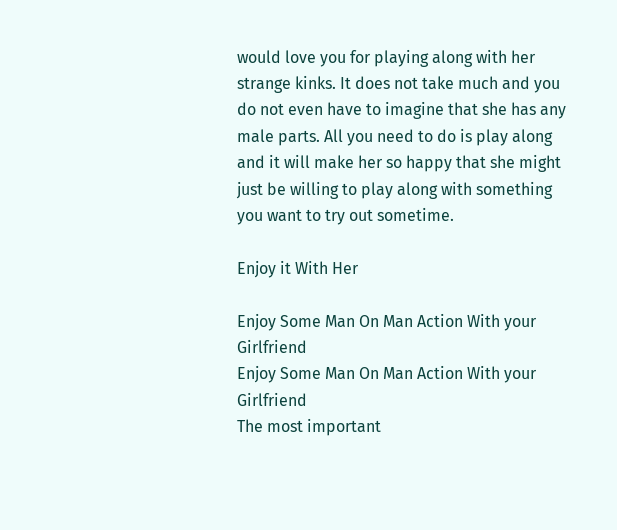would love you for playing along with her strange kinks. It does not take much and you do not even have to imagine that she has any male parts. All you need to do is play along and it will make her so happy that she might just be willing to play along with something you want to try out sometime.

Enjoy it With Her

Enjoy Some Man On Man Action With your Girlfriend
Enjoy Some Man On Man Action With your Girlfriend
The most important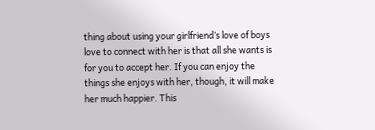thing about using your girlfriend’s love of boys love to connect with her is that all she wants is for you to accept her. If you can enjoy the things she enjoys with her, though, it will make her much happier. This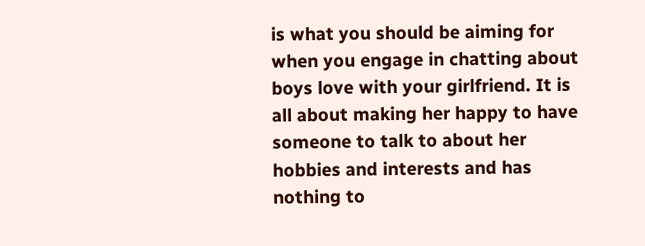is what you should be aiming for when you engage in chatting about boys love with your girlfriend. It is all about making her happy to have someone to talk to about her hobbies and interests and has nothing to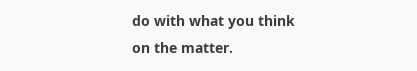do with what you think on the matter.